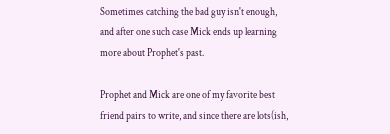Sometimes catching the bad guy isn't enough, and after one such case Mick ends up learning more about Prophet's past.

Prophet and Mick are one of my favorite best friend pairs to write, and since there are lots(ish,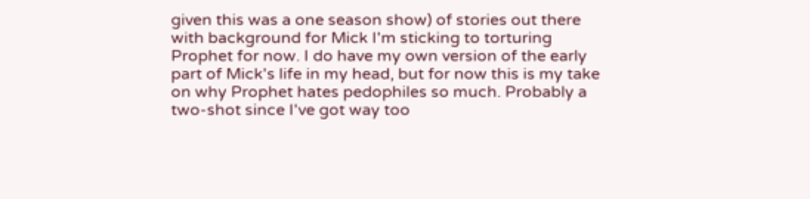given this was a one season show) of stories out there with background for Mick I'm sticking to torturing Prophet for now. I do have my own version of the early part of Mick's life in my head, but for now this is my take on why Prophet hates pedophiles so much. Probably a two-shot since I've got way too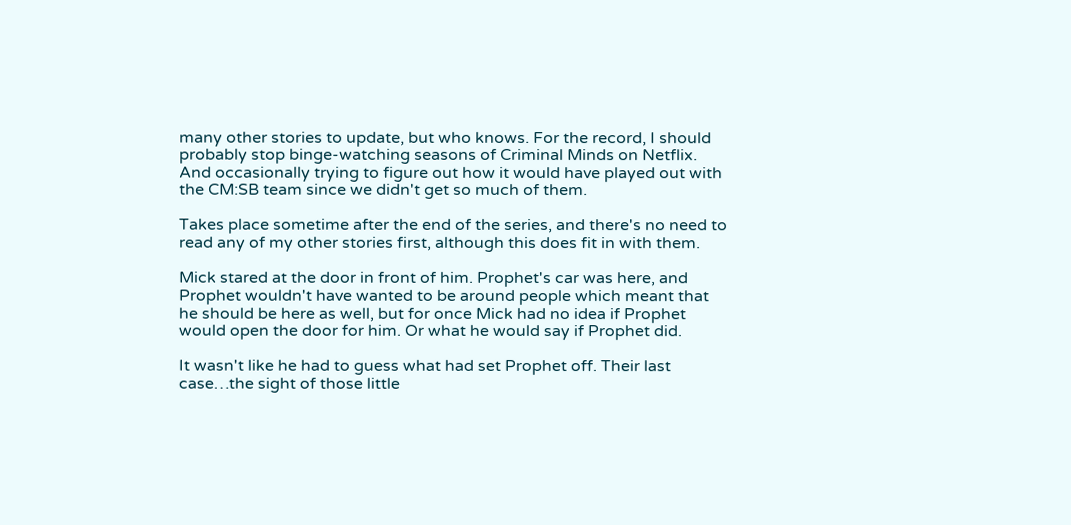many other stories to update, but who knows. For the record, I should probably stop binge-watching seasons of Criminal Minds on Netflix. And occasionally trying to figure out how it would have played out with the CM:SB team since we didn't get so much of them.

Takes place sometime after the end of the series, and there's no need to read any of my other stories first, although this does fit in with them.

Mick stared at the door in front of him. Prophet's car was here, and Prophet wouldn't have wanted to be around people which meant that he should be here as well, but for once Mick had no idea if Prophet would open the door for him. Or what he would say if Prophet did.

It wasn't like he had to guess what had set Prophet off. Their last case…the sight of those little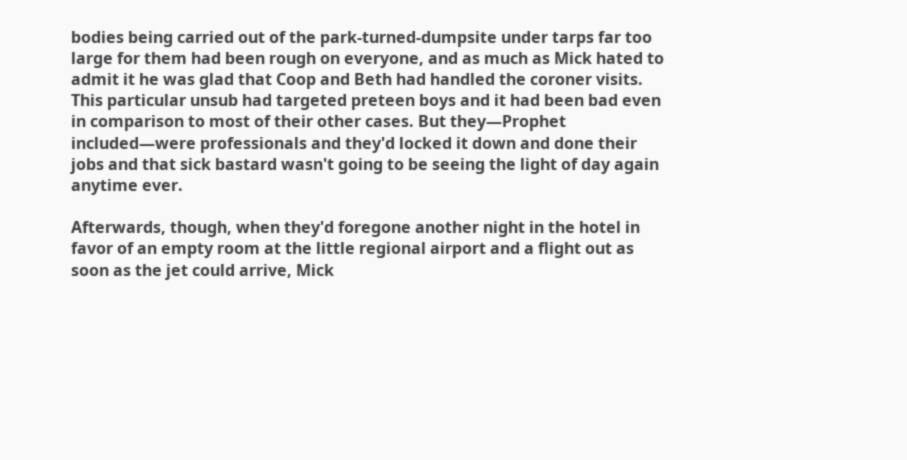bodies being carried out of the park-turned-dumpsite under tarps far too large for them had been rough on everyone, and as much as Mick hated to admit it he was glad that Coop and Beth had handled the coroner visits. This particular unsub had targeted preteen boys and it had been bad even in comparison to most of their other cases. But they—Prophet included—were professionals and they'd locked it down and done their jobs and that sick bastard wasn't going to be seeing the light of day again anytime ever.

Afterwards, though, when they'd foregone another night in the hotel in favor of an empty room at the little regional airport and a flight out as soon as the jet could arrive, Mick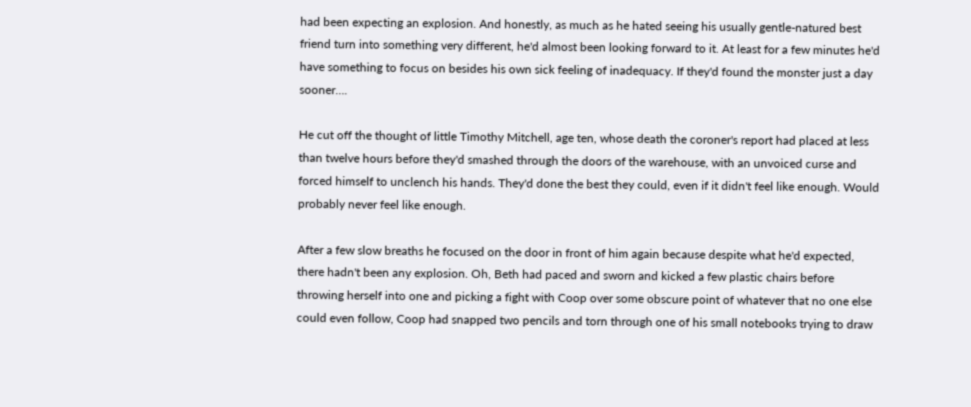had been expecting an explosion. And honestly, as much as he hated seeing his usually gentle-natured best friend turn into something very different, he'd almost been looking forward to it. At least for a few minutes he'd have something to focus on besides his own sick feeling of inadequacy. If they'd found the monster just a day sooner….

He cut off the thought of little Timothy Mitchell, age ten, whose death the coroner's report had placed at less than twelve hours before they'd smashed through the doors of the warehouse, with an unvoiced curse and forced himself to unclench his hands. They'd done the best they could, even if it didn't feel like enough. Would probably never feel like enough.

After a few slow breaths he focused on the door in front of him again because despite what he'd expected, there hadn't been any explosion. Oh, Beth had paced and sworn and kicked a few plastic chairs before throwing herself into one and picking a fight with Coop over some obscure point of whatever that no one else could even follow, Coop had snapped two pencils and torn through one of his small notebooks trying to draw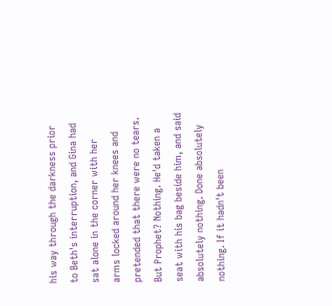his way through the darkness prior to Beth's interruption, and Gina had sat alone in the corner with her arms locked around her knees and pretended that there were no tears. But Prophet? Nothing. He'd taken a seat with his bag beside him, and said absolutely nothing. Done absolutely nothing. If it hadn't been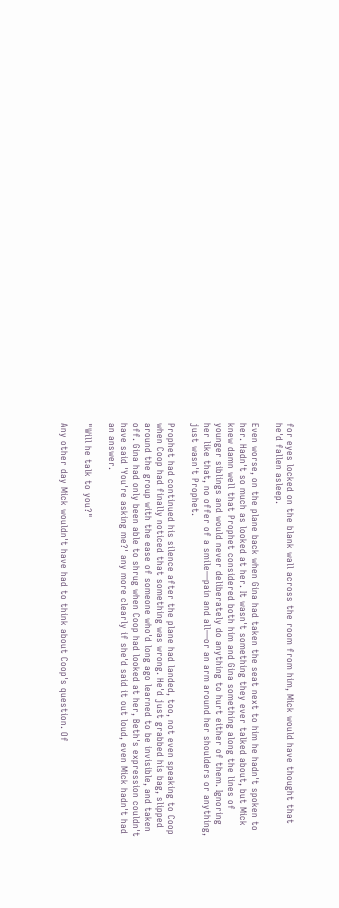for eyes locked on the blank wall across the room from him, Mick would have thought that he'd fallen asleep.

Even worse, on the plane back when Gina had taken the seat next to him he hadn't spoken to her. Hadn't so much as looked at her. It wasn't something they ever talked about, but Mick knew damn well that Prophet considered both him and Gina something along the lines of younger siblings and would never deliberately do anything to hurt either of them. Ignoring her like that, no offer of a smile—pain and all—or an arm around her shoulders or anything, just wasn't Prophet.

Prophet had continued his silence after the plane had landed, too, not even speaking to Coop when Coop had finally noticed that something was wrong. He'd just grabbed his bag, slipped around the group with the ease of someone who'd long ago learned to be invisible, and taken off. Gina had only been able to shrug when Coop had looked at her, Beth's expression couldn't have said 'You're asking me?' any more clearly if she'd said it out loud, even Mick hadn't had an answer.

"Will he talk to you?"

Any other day Mick wouldn't have had to think about Coop's question. Of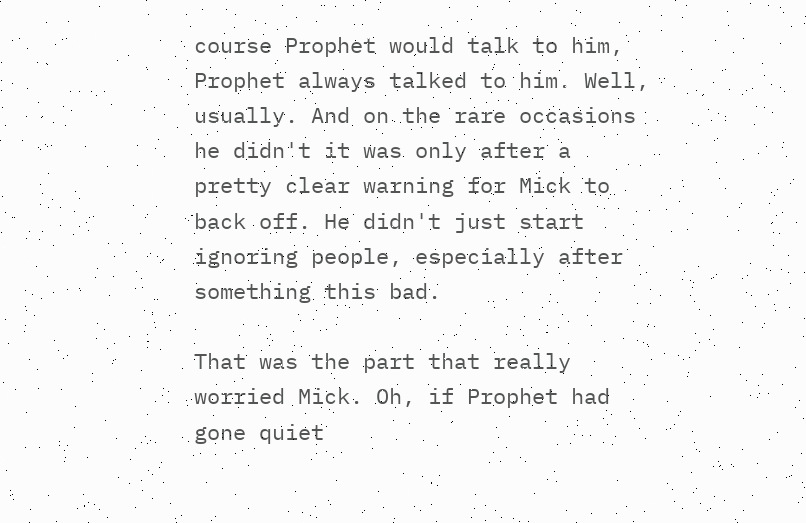course Prophet would talk to him, Prophet always talked to him. Well, usually. And on the rare occasions he didn't it was only after a pretty clear warning for Mick to back off. He didn't just start ignoring people, especially after something this bad.

That was the part that really worried Mick. Oh, if Prophet had gone quiet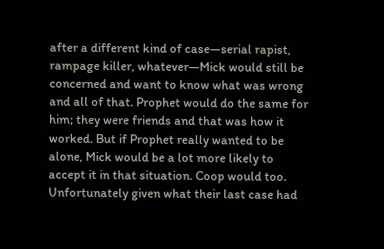after a different kind of case—serial rapist, rampage killer, whatever—Mick would still be concerned and want to know what was wrong and all of that. Prophet would do the same for him; they were friends and that was how it worked. But if Prophet really wanted to be alone, Mick would be a lot more likely to accept it in that situation. Coop would too. Unfortunately given what their last case had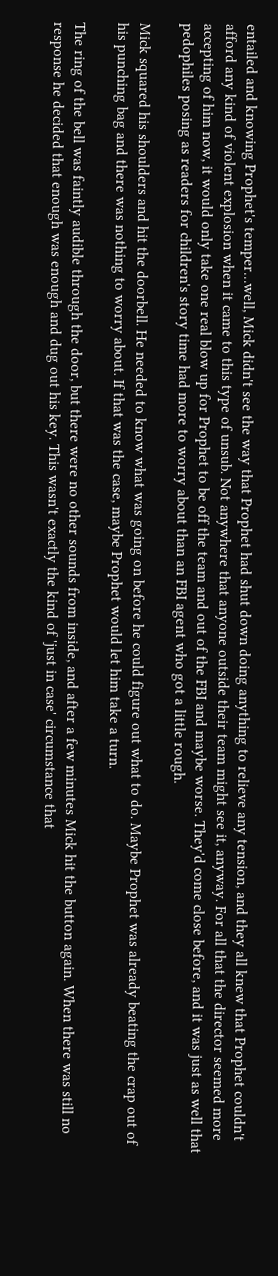entailed and knowing Prophet's temper…well, Mick didn't see the way that Prophet had shut down doing anything to relieve any tension, and they all knew that Prophet couldn't afford any kind of violent explosion when it came to this type of unsub. Not anywhere that anyone outside their team might see it, anyway. For all that the director seemed more accepting of him now, it would only take one real blow up for Prophet to be off the team and out of the FBI and maybe worse. They'd come close before, and it was just as well that pedophiles posing as readers for children's story time had more to worry about than an FBI agent who got a little rough.

Mick squared his shoulders and hit the doorbell. He needed to know what was going on before he could figure out what to do. Maybe Prophet was already beating the crap out of his punching bag and there was nothing to worry about. If that was the case, maybe Prophet would let him take a turn.

The ring of the bell was faintly audible through the door, but there were no other sounds from inside, and after a few minutes Mick hit the button again. When there was still no response he decided that enough was enough and dug out his key. This wasn't exactly the kind of 'just in case' circumstance that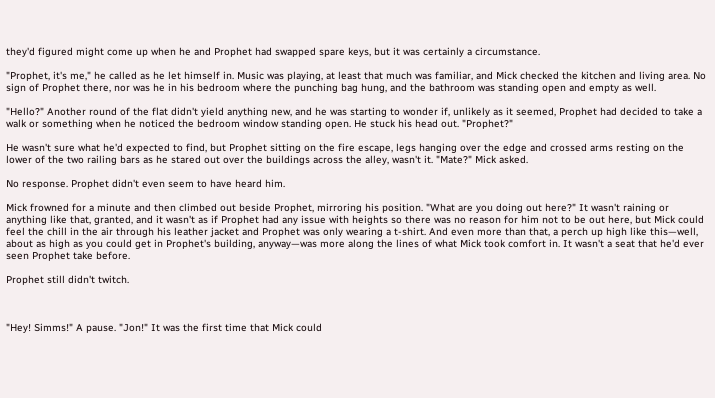they'd figured might come up when he and Prophet had swapped spare keys, but it was certainly a circumstance.

"Prophet, it's me," he called as he let himself in. Music was playing, at least that much was familiar, and Mick checked the kitchen and living area. No sign of Prophet there, nor was he in his bedroom where the punching bag hung, and the bathroom was standing open and empty as well.

"Hello?" Another round of the flat didn't yield anything new, and he was starting to wonder if, unlikely as it seemed, Prophet had decided to take a walk or something when he noticed the bedroom window standing open. He stuck his head out. "Prophet?"

He wasn't sure what he'd expected to find, but Prophet sitting on the fire escape, legs hanging over the edge and crossed arms resting on the lower of the two railing bars as he stared out over the buildings across the alley, wasn't it. "Mate?" Mick asked.

No response. Prophet didn't even seem to have heard him.

Mick frowned for a minute and then climbed out beside Prophet, mirroring his position. "What are you doing out here?" It wasn't raining or anything like that, granted, and it wasn't as if Prophet had any issue with heights so there was no reason for him not to be out here, but Mick could feel the chill in the air through his leather jacket and Prophet was only wearing a t-shirt. And even more than that, a perch up high like this—well, about as high as you could get in Prophet's building, anyway—was more along the lines of what Mick took comfort in. It wasn't a seat that he'd ever seen Prophet take before.

Prophet still didn't twitch.



"Hey! Simms!" A pause. "Jon!" It was the first time that Mick could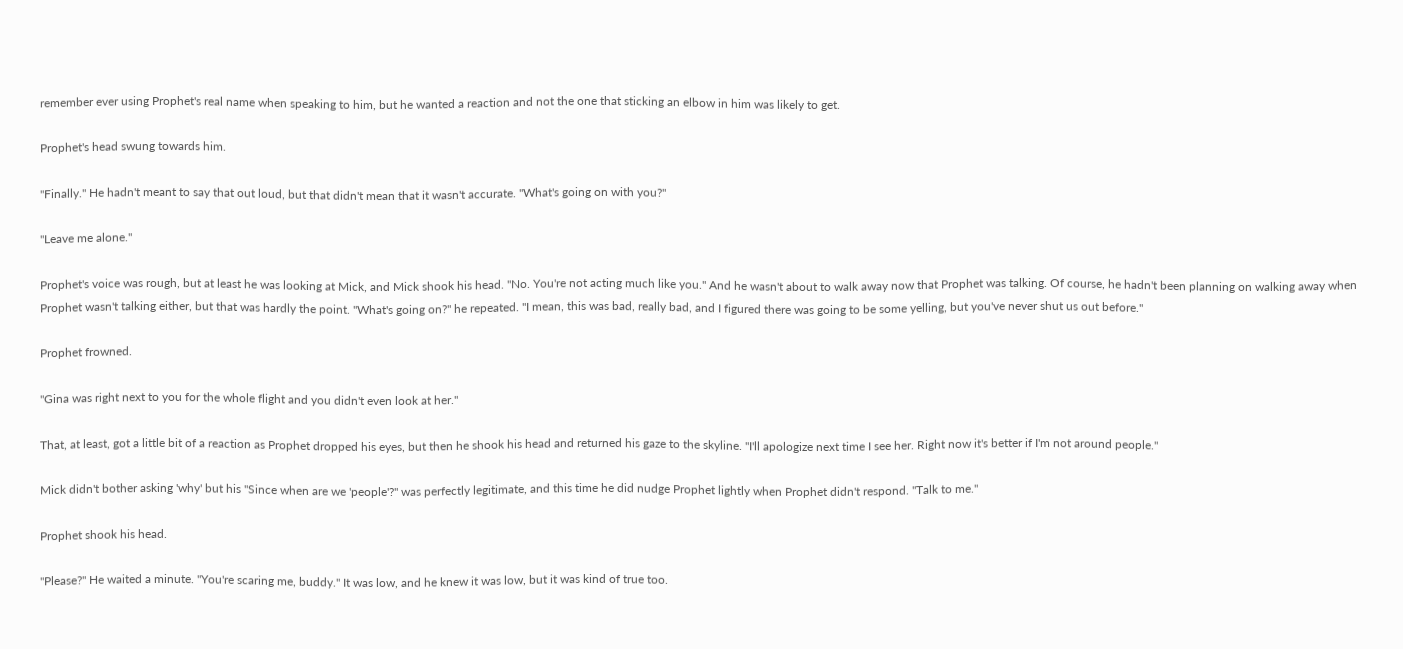remember ever using Prophet's real name when speaking to him, but he wanted a reaction and not the one that sticking an elbow in him was likely to get.

Prophet's head swung towards him.

"Finally." He hadn't meant to say that out loud, but that didn't mean that it wasn't accurate. "What's going on with you?"

"Leave me alone."

Prophet's voice was rough, but at least he was looking at Mick, and Mick shook his head. "No. You're not acting much like you." And he wasn't about to walk away now that Prophet was talking. Of course, he hadn't been planning on walking away when Prophet wasn't talking either, but that was hardly the point. "What's going on?" he repeated. "I mean, this was bad, really bad, and I figured there was going to be some yelling, but you've never shut us out before."

Prophet frowned.

"Gina was right next to you for the whole flight and you didn't even look at her."

That, at least, got a little bit of a reaction as Prophet dropped his eyes, but then he shook his head and returned his gaze to the skyline. "I'll apologize next time I see her. Right now it's better if I'm not around people."

Mick didn't bother asking 'why' but his "Since when are we 'people'?" was perfectly legitimate, and this time he did nudge Prophet lightly when Prophet didn't respond. "Talk to me."

Prophet shook his head.

"Please?" He waited a minute. "You're scaring me, buddy." It was low, and he knew it was low, but it was kind of true too.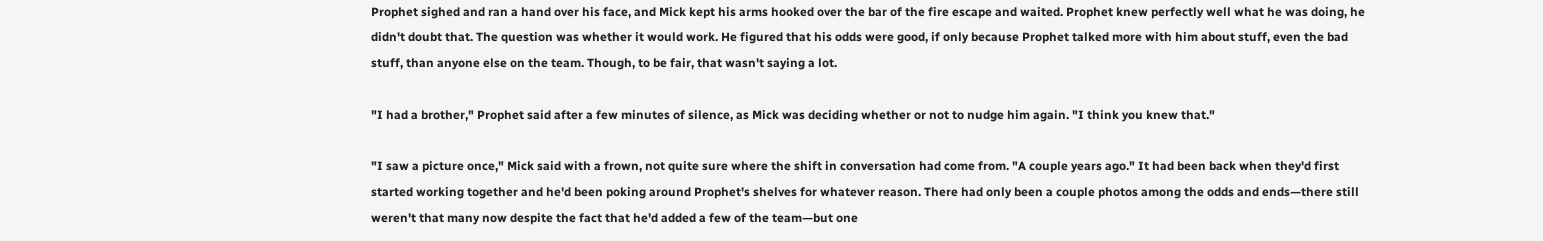Prophet sighed and ran a hand over his face, and Mick kept his arms hooked over the bar of the fire escape and waited. Prophet knew perfectly well what he was doing, he didn't doubt that. The question was whether it would work. He figured that his odds were good, if only because Prophet talked more with him about stuff, even the bad stuff, than anyone else on the team. Though, to be fair, that wasn't saying a lot.

"I had a brother," Prophet said after a few minutes of silence, as Mick was deciding whether or not to nudge him again. "I think you knew that."

"I saw a picture once," Mick said with a frown, not quite sure where the shift in conversation had come from. "A couple years ago." It had been back when they'd first started working together and he'd been poking around Prophet's shelves for whatever reason. There had only been a couple photos among the odds and ends—there still weren't that many now despite the fact that he'd added a few of the team—but one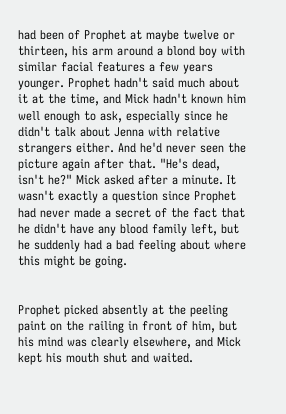had been of Prophet at maybe twelve or thirteen, his arm around a blond boy with similar facial features a few years younger. Prophet hadn't said much about it at the time, and Mick hadn't known him well enough to ask, especially since he didn't talk about Jenna with relative strangers either. And he'd never seen the picture again after that. "He's dead, isn't he?" Mick asked after a minute. It wasn't exactly a question since Prophet had never made a secret of the fact that he didn't have any blood family left, but he suddenly had a bad feeling about where this might be going.


Prophet picked absently at the peeling paint on the railing in front of him, but his mind was clearly elsewhere, and Mick kept his mouth shut and waited.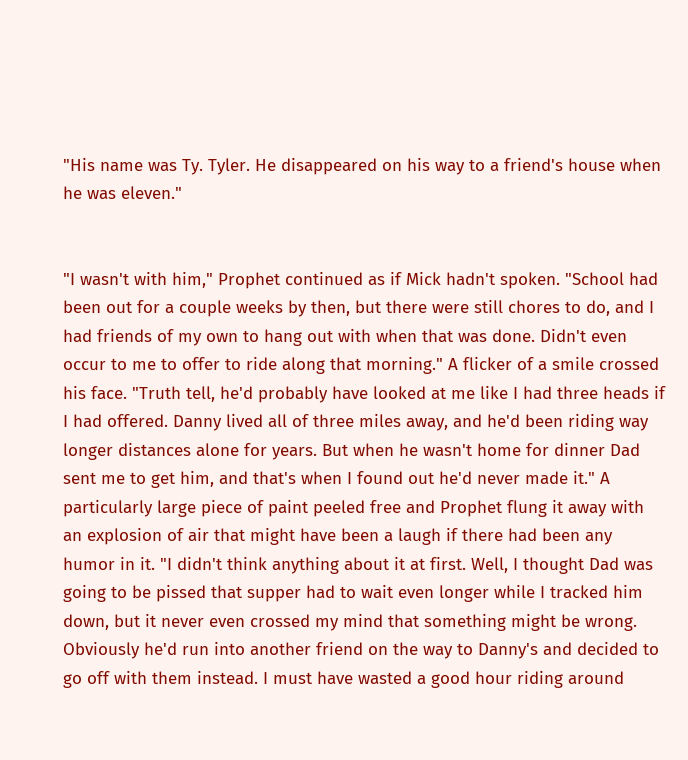"His name was Ty. Tyler. He disappeared on his way to a friend's house when he was eleven."


"I wasn't with him," Prophet continued as if Mick hadn't spoken. "School had been out for a couple weeks by then, but there were still chores to do, and I had friends of my own to hang out with when that was done. Didn't even occur to me to offer to ride along that morning." A flicker of a smile crossed his face. "Truth tell, he'd probably have looked at me like I had three heads if I had offered. Danny lived all of three miles away, and he'd been riding way longer distances alone for years. But when he wasn't home for dinner Dad sent me to get him, and that's when I found out he'd never made it." A particularly large piece of paint peeled free and Prophet flung it away with an explosion of air that might have been a laugh if there had been any humor in it. "I didn't think anything about it at first. Well, I thought Dad was going to be pissed that supper had to wait even longer while I tracked him down, but it never even crossed my mind that something might be wrong. Obviously he'd run into another friend on the way to Danny's and decided to go off with them instead. I must have wasted a good hour riding around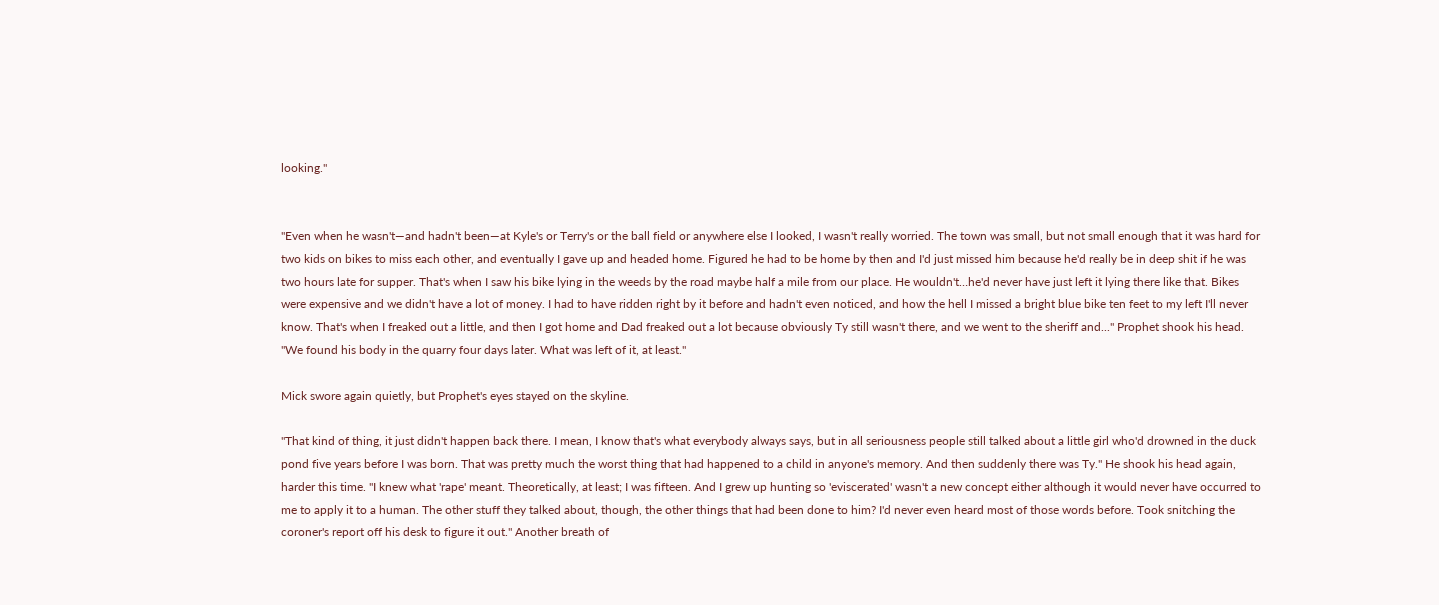looking."


"Even when he wasn't—and hadn't been—at Kyle's or Terry's or the ball field or anywhere else I looked, I wasn't really worried. The town was small, but not small enough that it was hard for two kids on bikes to miss each other, and eventually I gave up and headed home. Figured he had to be home by then and I'd just missed him because he'd really be in deep shit if he was two hours late for supper. That's when I saw his bike lying in the weeds by the road maybe half a mile from our place. He wouldn't…he'd never have just left it lying there like that. Bikes were expensive and we didn't have a lot of money. I had to have ridden right by it before and hadn't even noticed, and how the hell I missed a bright blue bike ten feet to my left I'll never know. That's when I freaked out a little, and then I got home and Dad freaked out a lot because obviously Ty still wasn't there, and we went to the sheriff and..." Prophet shook his head. "We found his body in the quarry four days later. What was left of it, at least."

Mick swore again quietly, but Prophet's eyes stayed on the skyline.

"That kind of thing, it just didn't happen back there. I mean, I know that's what everybody always says, but in all seriousness people still talked about a little girl who'd drowned in the duck pond five years before I was born. That was pretty much the worst thing that had happened to a child in anyone's memory. And then suddenly there was Ty." He shook his head again, harder this time. "I knew what 'rape' meant. Theoretically, at least; I was fifteen. And I grew up hunting so 'eviscerated' wasn't a new concept either although it would never have occurred to me to apply it to a human. The other stuff they talked about, though, the other things that had been done to him? I'd never even heard most of those words before. Took snitching the coroner's report off his desk to figure it out." Another breath of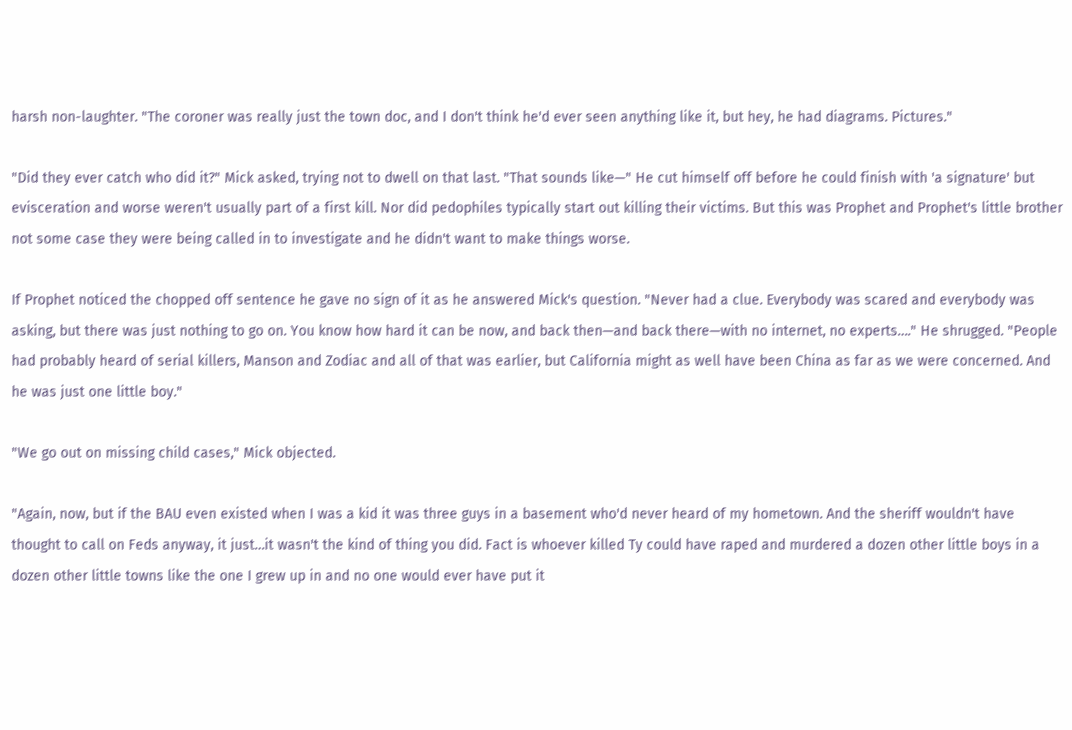harsh non-laughter. "The coroner was really just the town doc, and I don't think he'd ever seen anything like it, but hey, he had diagrams. Pictures."

"Did they ever catch who did it?" Mick asked, trying not to dwell on that last. "That sounds like—" He cut himself off before he could finish with 'a signature' but evisceration and worse weren't usually part of a first kill. Nor did pedophiles typically start out killing their victims. But this was Prophet and Prophet's little brother not some case they were being called in to investigate and he didn't want to make things worse.

If Prophet noticed the chopped off sentence he gave no sign of it as he answered Mick's question. "Never had a clue. Everybody was scared and everybody was asking, but there was just nothing to go on. You know how hard it can be now, and back then—and back there—with no internet, no experts…." He shrugged. "People had probably heard of serial killers, Manson and Zodiac and all of that was earlier, but California might as well have been China as far as we were concerned. And he was just one little boy."

"We go out on missing child cases," Mick objected.

"Again, now, but if the BAU even existed when I was a kid it was three guys in a basement who'd never heard of my hometown. And the sheriff wouldn't have thought to call on Feds anyway, it just…it wasn't the kind of thing you did. Fact is whoever killed Ty could have raped and murdered a dozen other little boys in a dozen other little towns like the one I grew up in and no one would ever have put it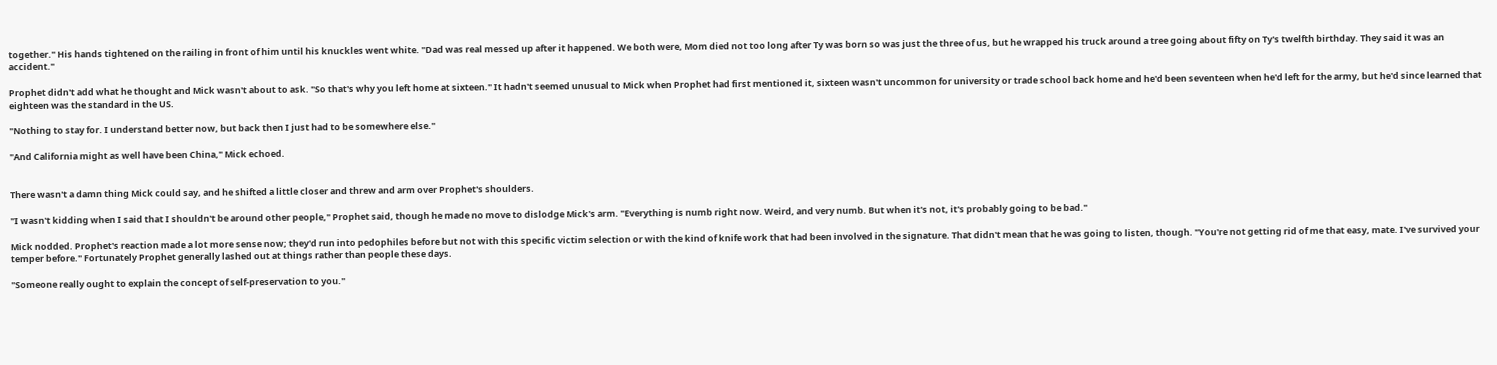together." His hands tightened on the railing in front of him until his knuckles went white. "Dad was real messed up after it happened. We both were, Mom died not too long after Ty was born so was just the three of us, but he wrapped his truck around a tree going about fifty on Ty's twelfth birthday. They said it was an accident."

Prophet didn't add what he thought and Mick wasn't about to ask. "So that's why you left home at sixteen." It hadn't seemed unusual to Mick when Prophet had first mentioned it, sixteen wasn't uncommon for university or trade school back home and he'd been seventeen when he'd left for the army, but he'd since learned that eighteen was the standard in the US.

"Nothing to stay for. I understand better now, but back then I just had to be somewhere else."

"And California might as well have been China," Mick echoed.


There wasn't a damn thing Mick could say, and he shifted a little closer and threw and arm over Prophet's shoulders.

"I wasn't kidding when I said that I shouldn't be around other people," Prophet said, though he made no move to dislodge Mick's arm. "Everything is numb right now. Weird, and very numb. But when it's not, it's probably going to be bad."

Mick nodded. Prophet's reaction made a lot more sense now; they'd run into pedophiles before but not with this specific victim selection or with the kind of knife work that had been involved in the signature. That didn't mean that he was going to listen, though. "You're not getting rid of me that easy, mate. I've survived your temper before." Fortunately Prophet generally lashed out at things rather than people these days.

"Someone really ought to explain the concept of self-preservation to you."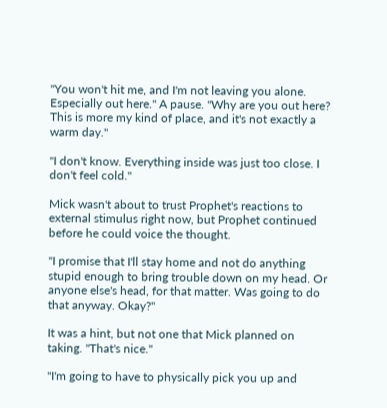"You won't hit me, and I'm not leaving you alone. Especially out here." A pause. "Why are you out here? This is more my kind of place, and it's not exactly a warm day."

"I don't know. Everything inside was just too close. I don't feel cold."

Mick wasn't about to trust Prophet's reactions to external stimulus right now, but Prophet continued before he could voice the thought.

"I promise that I'll stay home and not do anything stupid enough to bring trouble down on my head. Or anyone else's head, for that matter. Was going to do that anyway. Okay?"

It was a hint, but not one that Mick planned on taking. "That's nice."

"I'm going to have to physically pick you up and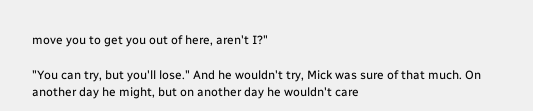move you to get you out of here, aren't I?"

"You can try, but you'll lose." And he wouldn't try, Mick was sure of that much. On another day he might, but on another day he wouldn't care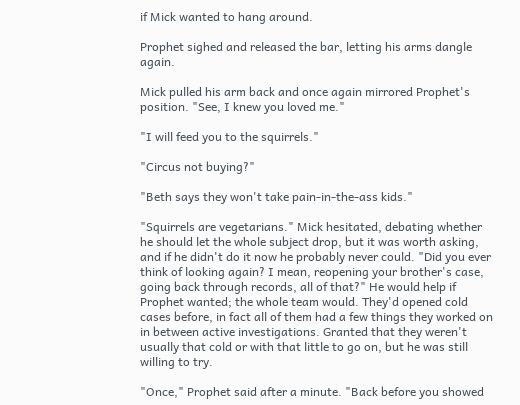if Mick wanted to hang around.

Prophet sighed and released the bar, letting his arms dangle again.

Mick pulled his arm back and once again mirrored Prophet's position. "See, I knew you loved me."

"I will feed you to the squirrels."

"Circus not buying?"

"Beth says they won't take pain-in-the-ass kids."

"Squirrels are vegetarians." Mick hesitated, debating whether he should let the whole subject drop, but it was worth asking, and if he didn't do it now he probably never could. "Did you ever think of looking again? I mean, reopening your brother's case, going back through records, all of that?" He would help if Prophet wanted; the whole team would. They'd opened cold cases before, in fact all of them had a few things they worked on in between active investigations. Granted that they weren't usually that cold or with that little to go on, but he was still willing to try.

"Once," Prophet said after a minute. "Back before you showed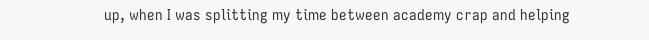up, when I was splitting my time between academy crap and helping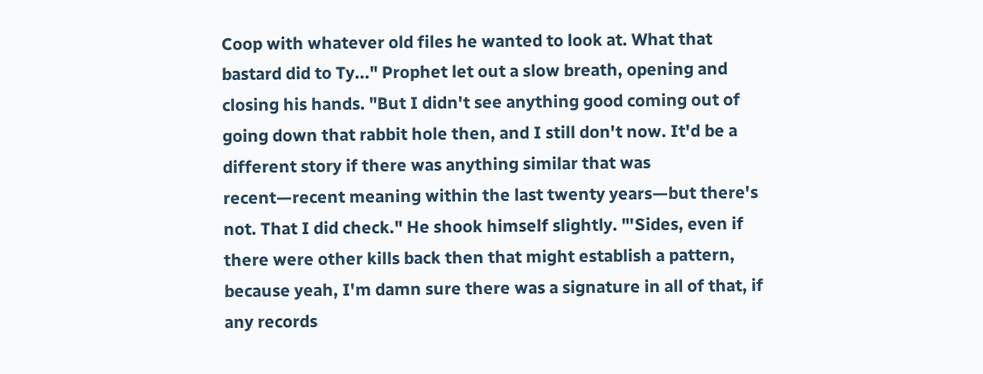Coop with whatever old files he wanted to look at. What that bastard did to Ty..." Prophet let out a slow breath, opening and closing his hands. "But I didn't see anything good coming out of going down that rabbit hole then, and I still don't now. It'd be a different story if there was anything similar that was recent—recent meaning within the last twenty years—but there's not. That I did check." He shook himself slightly. "'Sides, even if there were other kills back then that might establish a pattern, because yeah, I'm damn sure there was a signature in all of that, if any records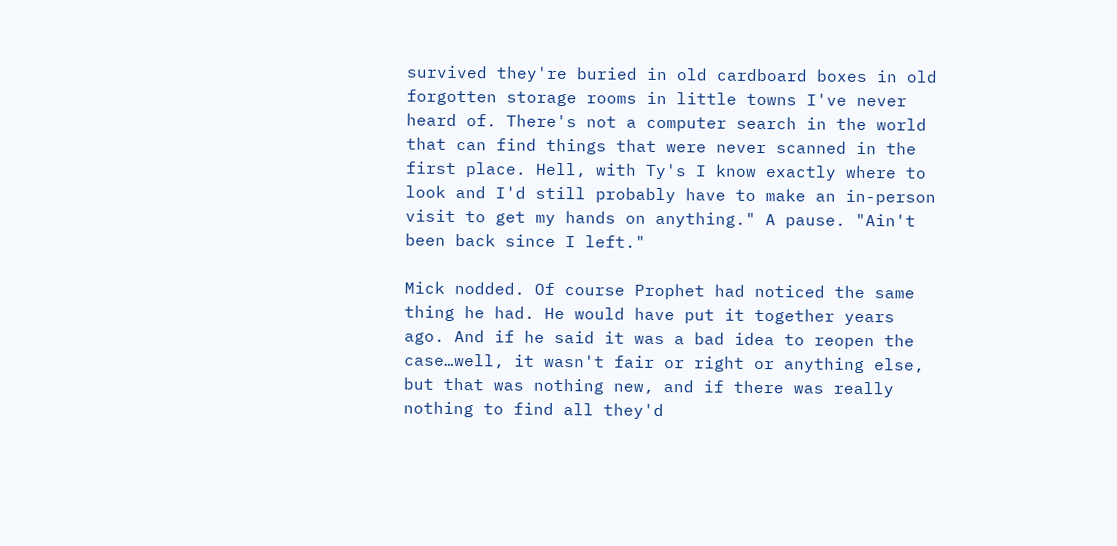survived they're buried in old cardboard boxes in old forgotten storage rooms in little towns I've never heard of. There's not a computer search in the world that can find things that were never scanned in the first place. Hell, with Ty's I know exactly where to look and I'd still probably have to make an in-person visit to get my hands on anything." A pause. "Ain't been back since I left."

Mick nodded. Of course Prophet had noticed the same thing he had. He would have put it together years ago. And if he said it was a bad idea to reopen the case…well, it wasn't fair or right or anything else, but that was nothing new, and if there was really nothing to find all they'd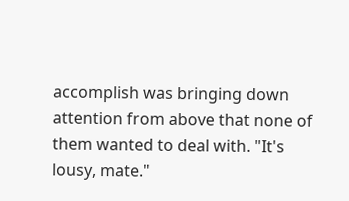accomplish was bringing down attention from above that none of them wanted to deal with. "It's lousy, mate."